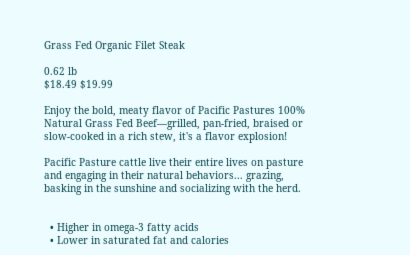Grass Fed Organic Filet Steak

0.62 lb
$18.49 $19.99

Enjoy the bold, meaty flavor of Pacific Pastures 100% Natural Grass Fed Beef—grilled, pan-fried, braised or slow-cooked in a rich stew, it's a flavor explosion!

Pacific Pasture cattle live their entire lives on pasture and engaging in their natural behaviors... grazing, basking in the sunshine and socializing with the herd.


  • Higher in omega-3 fatty acids
  • Lower in saturated fat and calories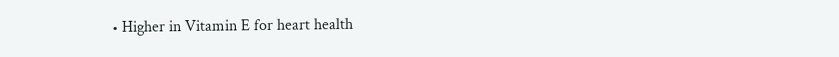• Higher in Vitamin E for heart health